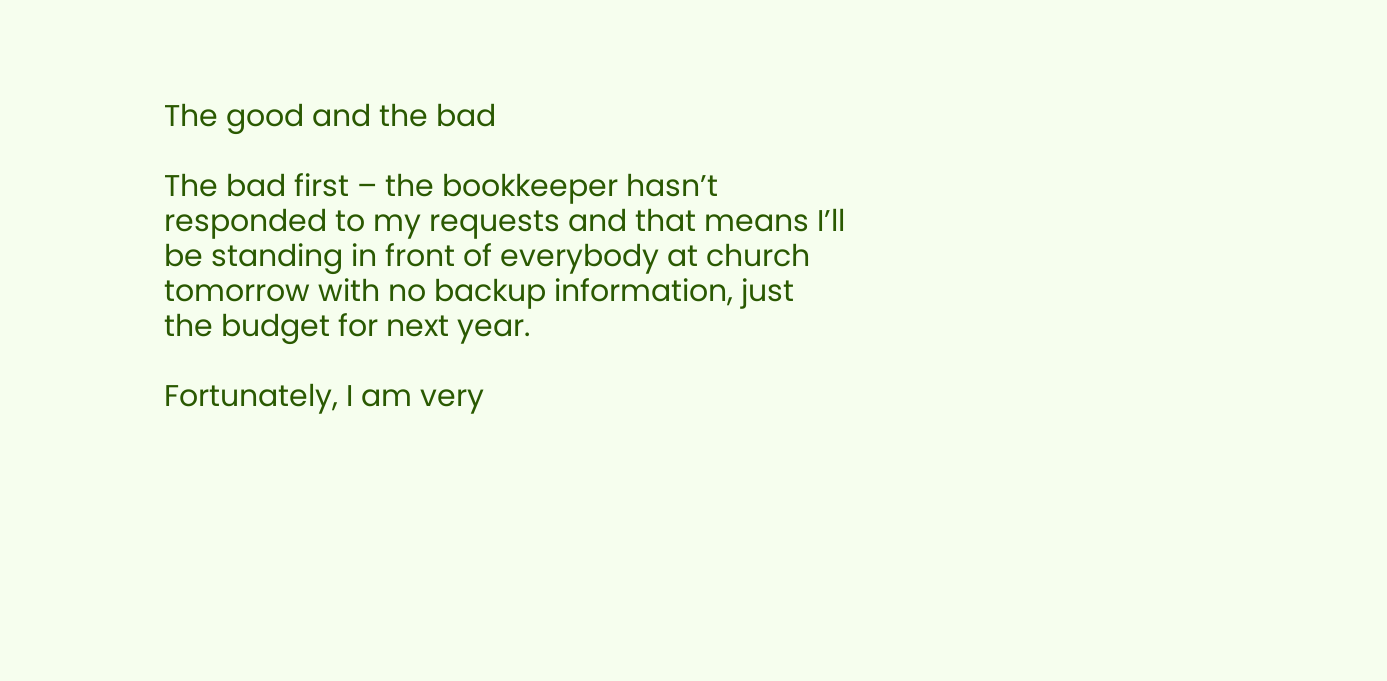The good and the bad

The bad first – the bookkeeper hasn’t responded to my requests and that means I’ll be standing in front of everybody at church tomorrow with no backup information, just the budget for next year.

Fortunately, I am very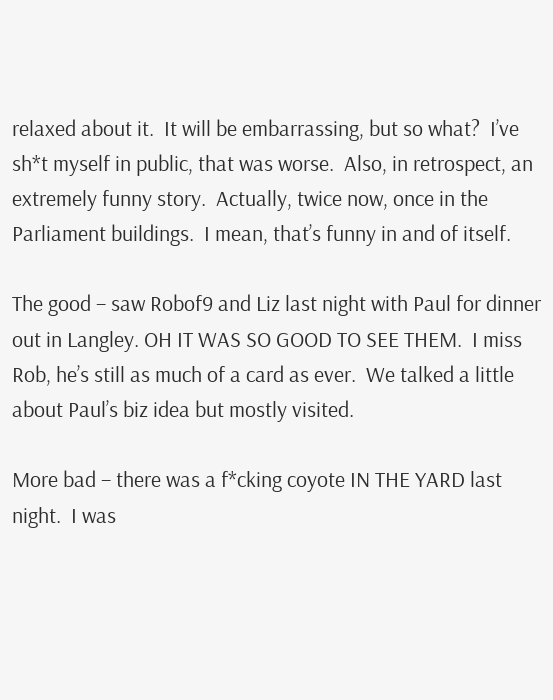relaxed about it.  It will be embarrassing, but so what?  I’ve sh*t myself in public, that was worse.  Also, in retrospect, an extremely funny story.  Actually, twice now, once in the Parliament buildings.  I mean, that’s funny in and of itself.

The good – saw Robof9 and Liz last night with Paul for dinner out in Langley. OH IT WAS SO GOOD TO SEE THEM.  I miss Rob, he’s still as much of a card as ever.  We talked a little about Paul’s biz idea but mostly visited.

More bad – there was a f*cking coyote IN THE YARD last night.  I was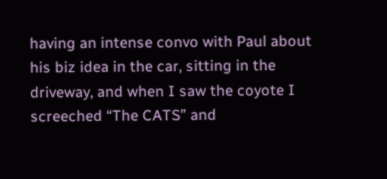having an intense convo with Paul about his biz idea in the car, sitting in the driveway, and when I saw the coyote I screeched “The CATS” and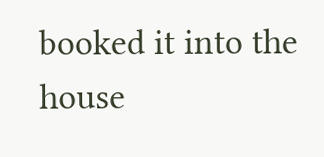booked it into the house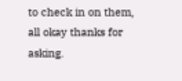to check in on them, all okay thanks for asking.